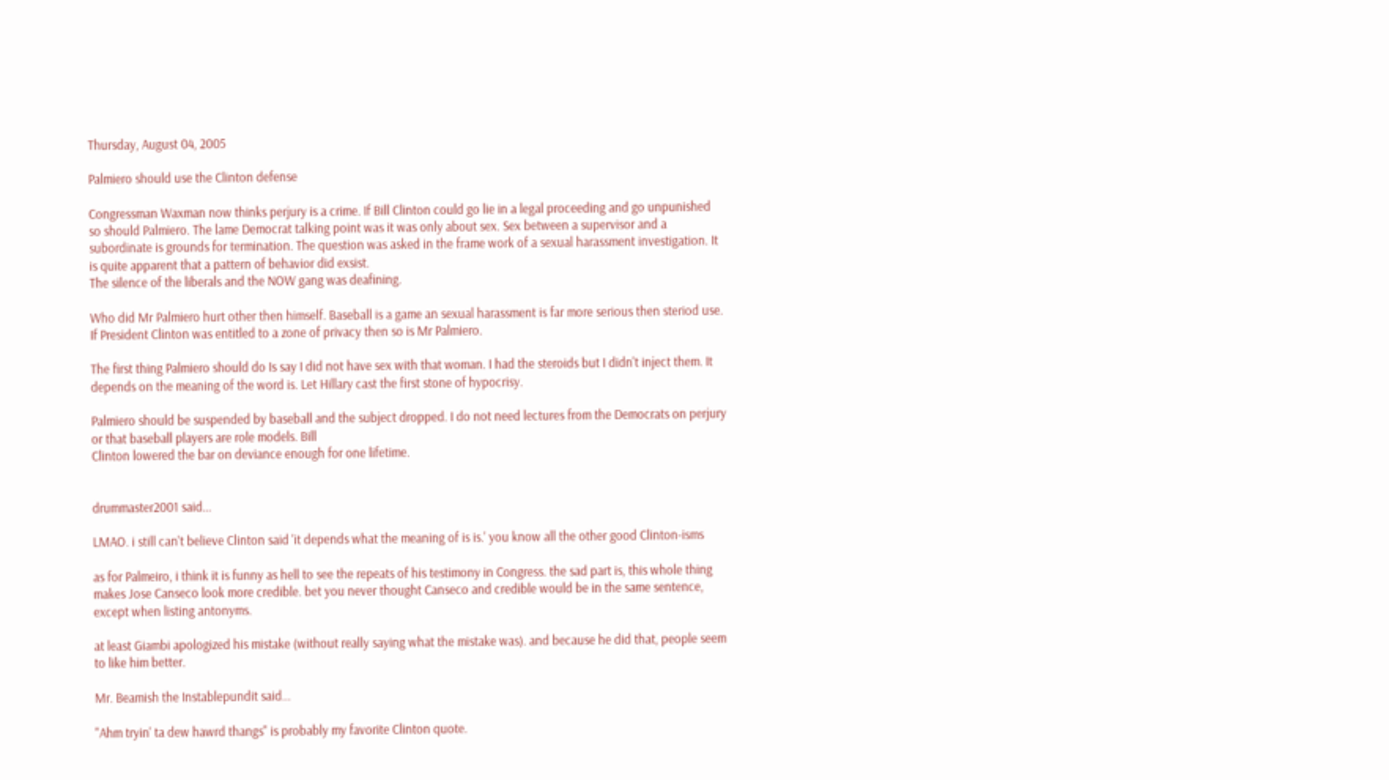Thursday, August 04, 2005

Palmiero should use the Clinton defense

Congressman Waxman now thinks perjury is a crime. If Bill Clinton could go lie in a legal proceeding and go unpunished so should Palmiero. The lame Democrat talking point was it was only about sex. Sex between a supervisor and a subordinate is grounds for termination. The question was asked in the frame work of a sexual harassment investigation. It is quite apparent that a pattern of behavior did exsist.
The silence of the liberals and the NOW gang was deafining.

Who did Mr Palmiero hurt other then himself. Baseball is a game an sexual harassment is far more serious then steriod use. If President Clinton was entitled to a zone of privacy then so is Mr Palmiero.

The first thing Palmiero should do Is say I did not have sex with that woman. I had the steroids but I didn't inject them. It depends on the meaning of the word is. Let Hillary cast the first stone of hypocrisy.

Palmiero should be suspended by baseball and the subject dropped. I do not need lectures from the Democrats on perjury or that baseball players are role models. Bill
Clinton lowered the bar on deviance enough for one lifetime.


drummaster2001 said...

LMAO. i still can't believe Clinton said 'it depends what the meaning of is is.' you know all the other good Clinton-isms

as for Palmeiro, i think it is funny as hell to see the repeats of his testimony in Congress. the sad part is, this whole thing makes Jose Canseco look more credible. bet you never thought Canseco and credible would be in the same sentence, except when listing antonyms.

at least Giambi apologized his mistake (without really saying what the mistake was). and because he did that, people seem to like him better.

Mr. Beamish the Instablepundit said...

"Ahm tryin' ta dew hawrd thangs" is probably my favorite Clinton quote.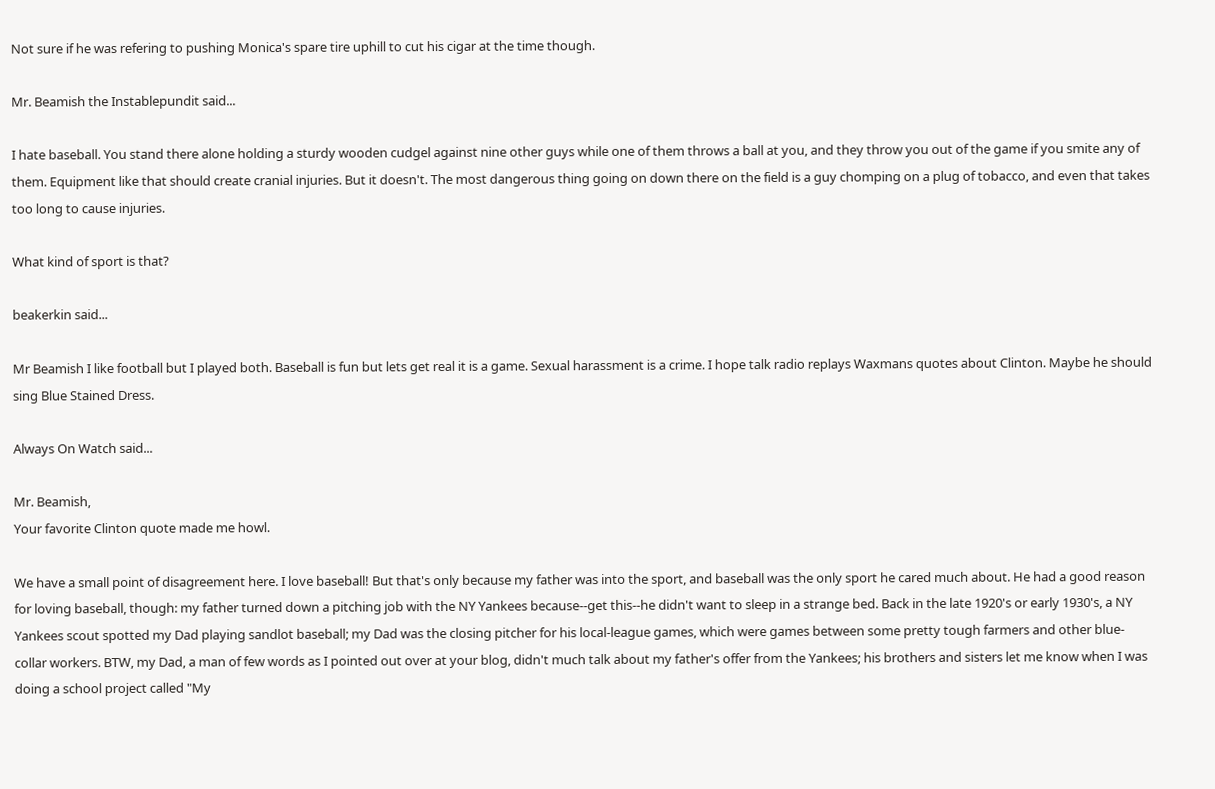Not sure if he was refering to pushing Monica's spare tire uphill to cut his cigar at the time though.

Mr. Beamish the Instablepundit said...

I hate baseball. You stand there alone holding a sturdy wooden cudgel against nine other guys while one of them throws a ball at you, and they throw you out of the game if you smite any of them. Equipment like that should create cranial injuries. But it doesn't. The most dangerous thing going on down there on the field is a guy chomping on a plug of tobacco, and even that takes too long to cause injuries.

What kind of sport is that?

beakerkin said...

Mr Beamish I like football but I played both. Baseball is fun but lets get real it is a game. Sexual harassment is a crime. I hope talk radio replays Waxmans quotes about Clinton. Maybe he should sing Blue Stained Dress.

Always On Watch said...

Mr. Beamish,
Your favorite Clinton quote made me howl.

We have a small point of disagreement here. I love baseball! But that's only because my father was into the sport, and baseball was the only sport he cared much about. He had a good reason for loving baseball, though: my father turned down a pitching job with the NY Yankees because--get this--he didn't want to sleep in a strange bed. Back in the late 1920's or early 1930's, a NY Yankees scout spotted my Dad playing sandlot baseball; my Dad was the closing pitcher for his local-league games, which were games between some pretty tough farmers and other blue-collar workers. BTW, my Dad, a man of few words as I pointed out over at your blog, didn't much talk about my father's offer from the Yankees; his brothers and sisters let me know when I was doing a school project called "My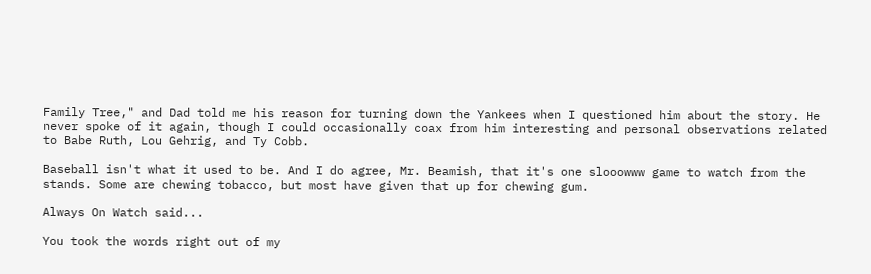Family Tree," and Dad told me his reason for turning down the Yankees when I questioned him about the story. He never spoke of it again, though I could occasionally coax from him interesting and personal observations related to Babe Ruth, Lou Gehrig, and Ty Cobb.

Baseball isn't what it used to be. And I do agree, Mr. Beamish, that it's one slooowww game to watch from the stands. Some are chewing tobacco, but most have given that up for chewing gum.

Always On Watch said...

You took the words right out of my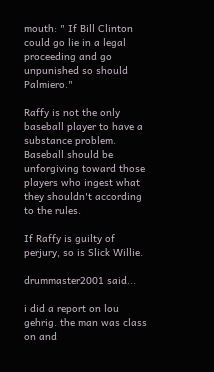mouth: " If Bill Clinton could go lie in a legal proceeding and go unpunished so should Palmiero."

Raffy is not the only baseball player to have a substance problem. Baseball should be unforgiving toward those players who ingest what they shouldn't according to the rules.

If Raffy is guilty of perjury, so is Slick Willie.

drummaster2001 said...

i did a report on lou gehrig. the man was class on and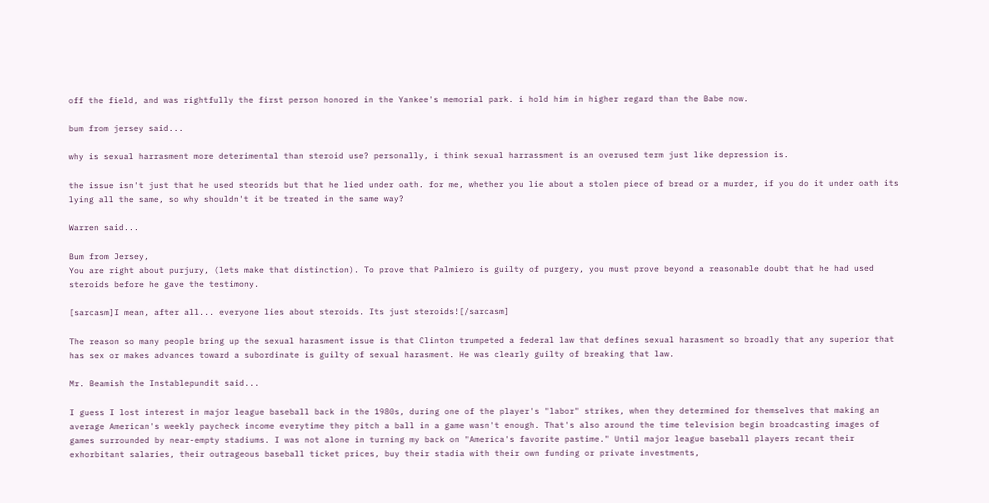off the field, and was rightfully the first person honored in the Yankee's memorial park. i hold him in higher regard than the Babe now.

bum from jersey said...

why is sexual harrasment more deterimental than steroid use? personally, i think sexual harrassment is an overused term just like depression is.

the issue isn't just that he used steorids but that he lied under oath. for me, whether you lie about a stolen piece of bread or a murder, if you do it under oath its lying all the same, so why shouldn't it be treated in the same way?

Warren said...

Bum from Jersey,
You are right about purjury, (lets make that distinction). To prove that Palmiero is guilty of purgery, you must prove beyond a reasonable doubt that he had used steroids before he gave the testimony.

[sarcasm]I mean, after all... everyone lies about steroids. Its just steroids![/sarcasm]

The reason so many people bring up the sexual harasment issue is that Clinton trumpeted a federal law that defines sexual harasment so broadly that any superior that has sex or makes advances toward a subordinate is guilty of sexual harasment. He was clearly guilty of breaking that law.

Mr. Beamish the Instablepundit said...

I guess I lost interest in major league baseball back in the 1980s, during one of the player's "labor" strikes, when they determined for themselves that making an average American's weekly paycheck income everytime they pitch a ball in a game wasn't enough. That's also around the time television begin broadcasting images of games surrounded by near-empty stadiums. I was not alone in turning my back on "America's favorite pastime." Until major league baseball players recant their exhorbitant salaries, their outrageous baseball ticket prices, buy their stadia with their own funding or private investments,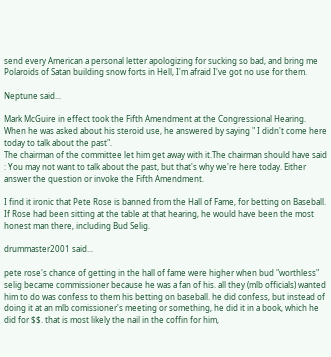send every American a personal letter apologizing for sucking so bad, and bring me Polaroids of Satan building snow forts in Hell, I'm afraid I've got no use for them.

Neptune said...

Mark McGuire in effect took the Fifth Amendment at the Congressional Hearing.
When he was asked about his steroid use, he answered by saying " I didn't come here today to talk about the past".
The chairman of the committee let him get away with it.The chairman should have said : You may not want to talk about the past, but that's why we're here today. Either answer the question or invoke the Fifth Amendment.

I find it ironic that Pete Rose is banned from the Hall of Fame, for betting on Baseball. If Rose had been sitting at the table at that hearing, he would have been the most honest man there, including Bud Selig.

drummaster2001 said...

pete rose's chance of getting in the hall of fame were higher when bud "worthless" selig became commissioner because he was a fan of his. all they (mlb officials) wanted him to do was confess to them his betting on baseball. he did confess, but instead of doing it at an mlb comissioner's meeting or something, he did it in a book, which he did for $$. that is most likely the nail in the coffin for him,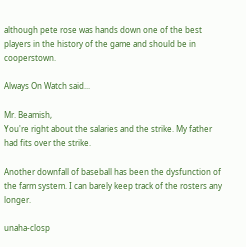although pete rose was hands down one of the best players in the history of the game and should be in cooperstown.

Always On Watch said...

Mr. Beamish,
You're right about the salaries and the strike. My father had fits over the strike.

Another downfall of baseball has been the dysfunction of the farm system. I can barely keep track of the rosters any longer.

unaha-closp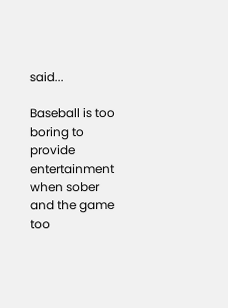said...

Baseball is too boring to provide entertainment when sober and the game too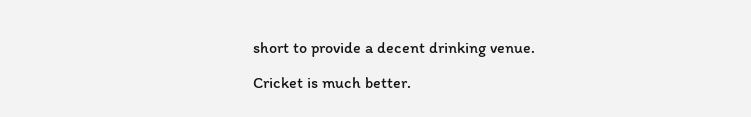short to provide a decent drinking venue.

Cricket is much better.